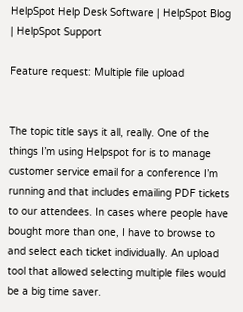HelpSpot Help Desk Software | HelpSpot Blog | HelpSpot Support

Feature request: Multiple file upload


The topic title says it all, really. One of the things I’m using Helpspot for is to manage customer service email for a conference I’m running and that includes emailing PDF tickets to our attendees. In cases where people have bought more than one, I have to browse to and select each ticket individually. An upload tool that allowed selecting multiple files would be a big time saver.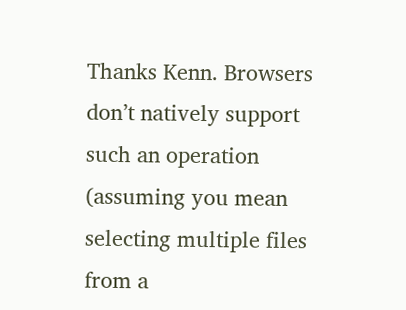Thanks Kenn. Browsers don’t natively support such an operation (assuming you mean selecting multiple files from a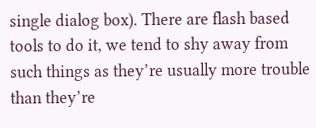single dialog box). There are flash based tools to do it, we tend to shy away from such things as they’re usually more trouble than they’re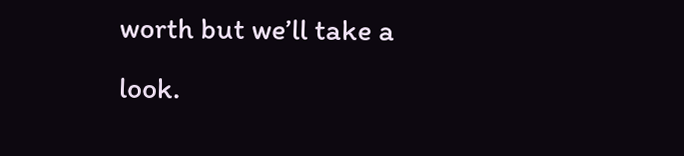worth but we’ll take a look.